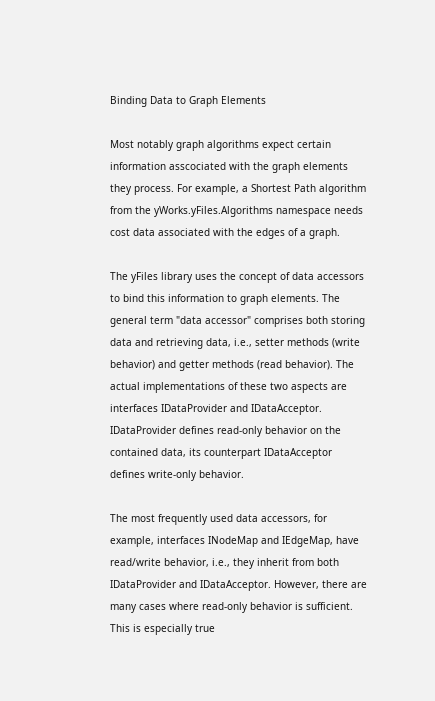Binding Data to Graph Elements

Most notably graph algorithms expect certain information asscociated with the graph elements they process. For example, a Shortest Path algorithm from the yWorks.yFiles.Algorithms namespace needs cost data associated with the edges of a graph.

The yFiles library uses the concept of data accessors to bind this information to graph elements. The general term "data accessor" comprises both storing data and retrieving data, i.e., setter methods (write behavior) and getter methods (read behavior). The actual implementations of these two aspects are interfaces IDataProvider and IDataAcceptor. IDataProvider defines read-only behavior on the contained data, its counterpart IDataAcceptor defines write-only behavior.

The most frequently used data accessors, for example, interfaces INodeMap and IEdgeMap, have read/write behavior, i.e., they inherit from both IDataProvider and IDataAcceptor. However, there are many cases where read-only behavior is sufficient. This is especially true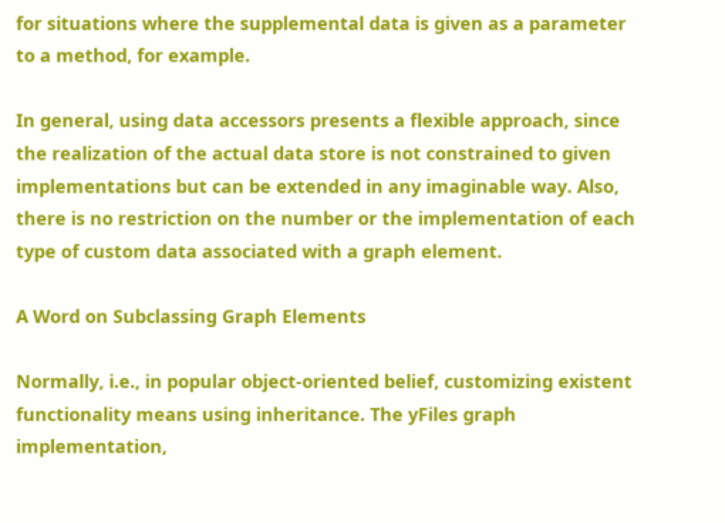for situations where the supplemental data is given as a parameter to a method, for example.

In general, using data accessors presents a flexible approach, since the realization of the actual data store is not constrained to given implementations but can be extended in any imaginable way. Also, there is no restriction on the number or the implementation of each type of custom data associated with a graph element.

A Word on Subclassing Graph Elements

Normally, i.e., in popular object-oriented belief, customizing existent functionality means using inheritance. The yFiles graph implementation,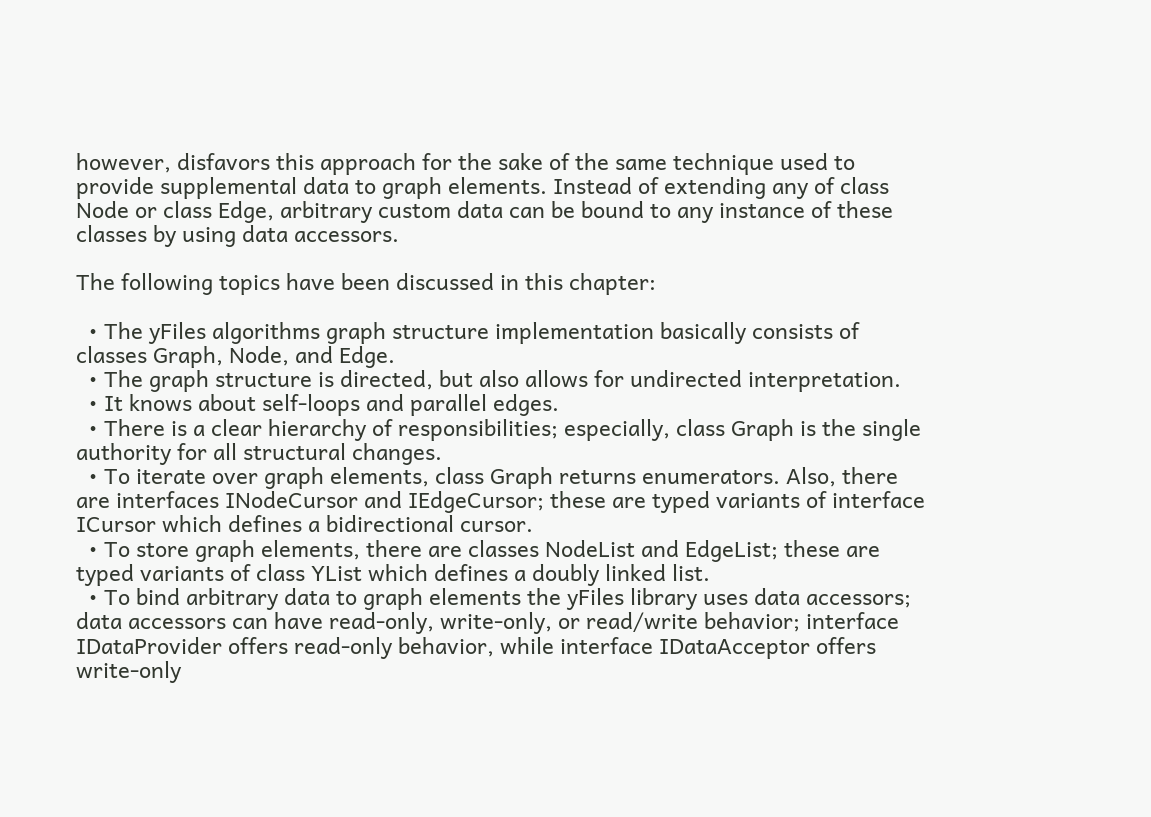however, disfavors this approach for the sake of the same technique used to provide supplemental data to graph elements. Instead of extending any of class Node or class Edge, arbitrary custom data can be bound to any instance of these classes by using data accessors.

The following topics have been discussed in this chapter:

  • The yFiles algorithms graph structure implementation basically consists of classes Graph, Node, and Edge.
  • The graph structure is directed, but also allows for undirected interpretation.
  • It knows about self-loops and parallel edges.
  • There is a clear hierarchy of responsibilities; especially, class Graph is the single authority for all structural changes.
  • To iterate over graph elements, class Graph returns enumerators. Also, there are interfaces INodeCursor and IEdgeCursor; these are typed variants of interface ICursor which defines a bidirectional cursor.
  • To store graph elements, there are classes NodeList and EdgeList; these are typed variants of class YList which defines a doubly linked list.
  • To bind arbitrary data to graph elements the yFiles library uses data accessors; data accessors can have read-only, write-only, or read/write behavior; interface IDataProvider offers read-only behavior, while interface IDataAcceptor offers write-only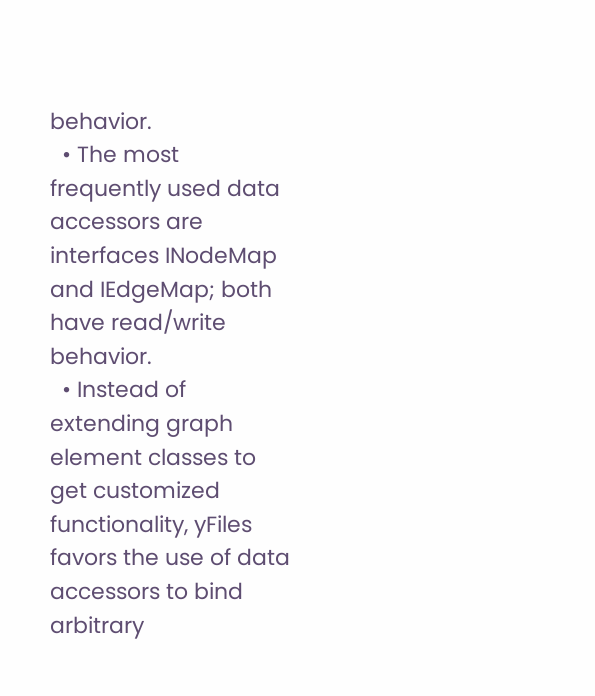behavior.
  • The most frequently used data accessors are interfaces INodeMap and IEdgeMap; both have read/write behavior.
  • Instead of extending graph element classes to get customized functionality, yFiles favors the use of data accessors to bind arbitrary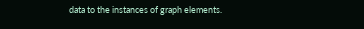data to the instances of graph elements.